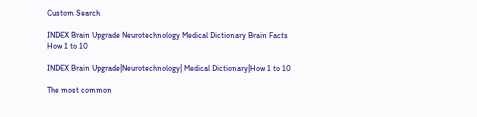Custom Search

INDEX Brain Upgrade Neurotechnology Medical Dictionary Brain Facts How 1 to 10

INDEX Brain Upgrade|Neurotechnology| Medical Dictionary|How 1 to 10

The most common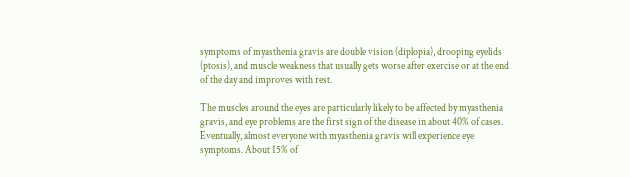symptoms of myasthenia gravis are double vision (diplopia), drooping eyelids (ptosis), and muscle weakness that usually gets worse after exercise or at the end of the day and improves with rest.

The muscles around the eyes are particularly likely to be affected by myasthenia gravis, and eye problems are the first sign of the disease in about 40% of cases. Eventually, almost everyone with myasthenia gravis will experience eye symptoms. About 15% of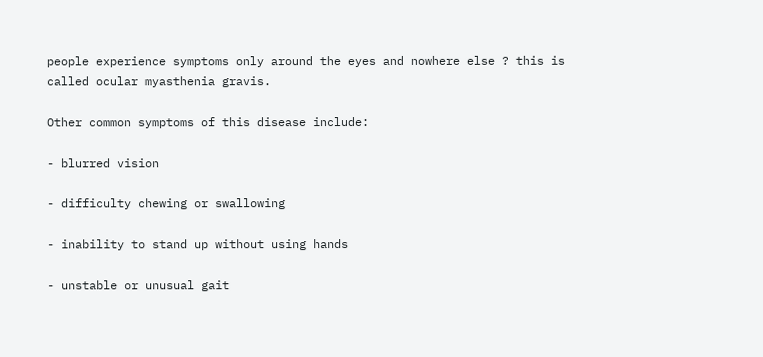people experience symptoms only around the eyes and nowhere else ? this is called ocular myasthenia gravis.

Other common symptoms of this disease include:

- blurred vision

- difficulty chewing or swallowing

- inability to stand up without using hands

- unstable or unusual gait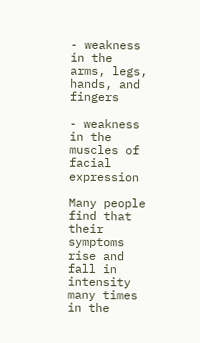- weakness in the arms, legs, hands, and fingers

- weakness in the muscles of facial expression

Many people find that their symptoms rise and fall in intensity many times in the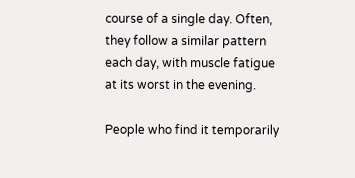course of a single day. Often, they follow a similar pattern each day, with muscle fatigue at its worst in the evening.

People who find it temporarily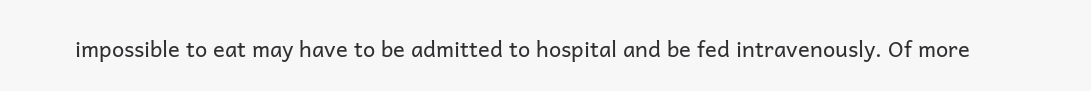impossible to eat may have to be admitted to hospital and be fed intravenously. Of more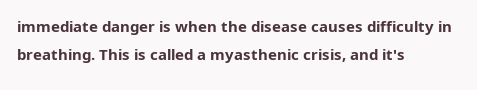immediate danger is when the disease causes difficulty in breathing. This is called a myasthenic crisis, and it's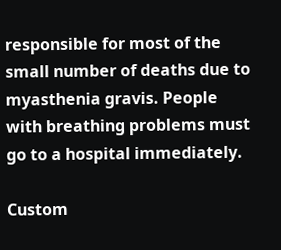responsible for most of the small number of deaths due to myasthenia gravis. People with breathing problems must go to a hospital immediately.

Custom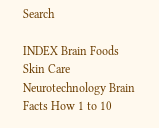Search

INDEX Brain Foods Skin Care Neurotechnology Brain Facts How 1 to 10